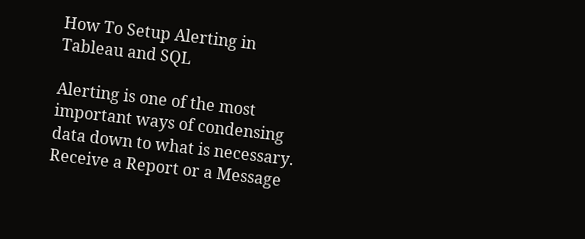How To Setup Alerting in Tableau and SQL

Alerting is one of the most important ways of condensing data down to what is necessary. Receive a Report or a Message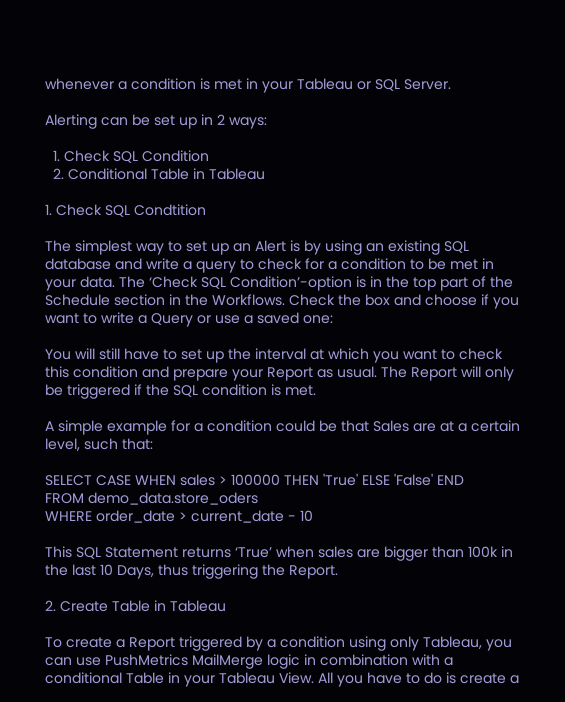whenever a condition is met in your Tableau or SQL Server.

Alerting can be set up in 2 ways:

  1. Check SQL Condition
  2. Conditional Table in Tableau

1. Check SQL Condtition

The simplest way to set up an Alert is by using an existing SQL database and write a query to check for a condition to be met in your data. The ‘Check SQL Condition’-option is in the top part of the Schedule section in the Workflows. Check the box and choose if you want to write a Query or use a saved one:

You will still have to set up the interval at which you want to check this condition and prepare your Report as usual. The Report will only be triggered if the SQL condition is met.

A simple example for a condition could be that Sales are at a certain level, such that:

SELECT CASE WHEN sales > 100000 THEN 'True' ELSE 'False' END
FROM demo_data.store_oders
WHERE order_date > current_date - 10

This SQL Statement returns ‘True’ when sales are bigger than 100k in the last 10 Days, thus triggering the Report.

2. Create Table in Tableau

To create a Report triggered by a condition using only Tableau, you can use PushMetrics MailMerge logic in combination with a conditional Table in your Tableau View. All you have to do is create a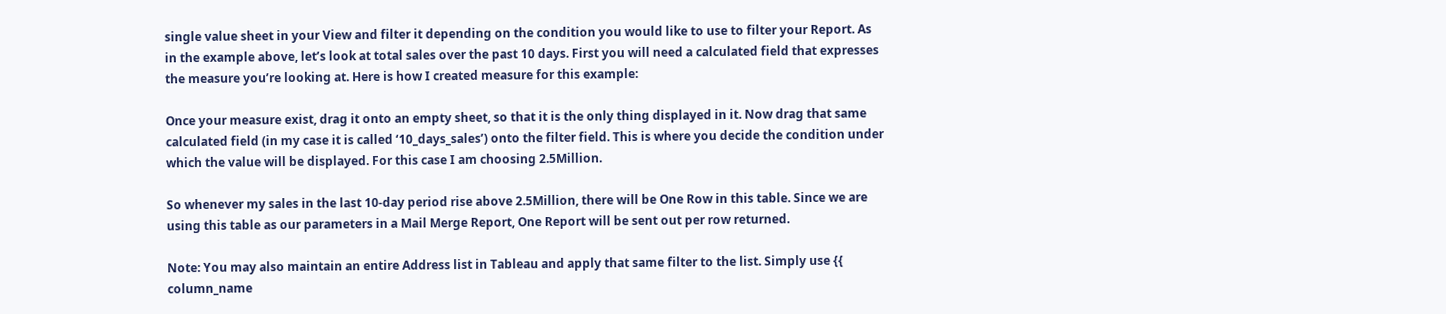single value sheet in your View and filter it depending on the condition you would like to use to filter your Report. As in the example above, let’s look at total sales over the past 10 days. First you will need a calculated field that expresses the measure you’re looking at. Here is how I created measure for this example:

Once your measure exist, drag it onto an empty sheet, so that it is the only thing displayed in it. Now drag that same calculated field (in my case it is called ‘10_days_sales’) onto the filter field. This is where you decide the condition under which the value will be displayed. For this case I am choosing 2.5Million.

So whenever my sales in the last 10-day period rise above 2.5Million, there will be One Row in this table. Since we are using this table as our parameters in a Mail Merge Report, One Report will be sent out per row returned.

Note: You may also maintain an entire Address list in Tableau and apply that same filter to the list. Simply use {{ column_name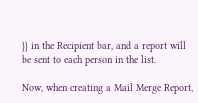}} in the Recipient bar, and a report will be sent to each person in the list.

Now, when creating a Mail Merge Report,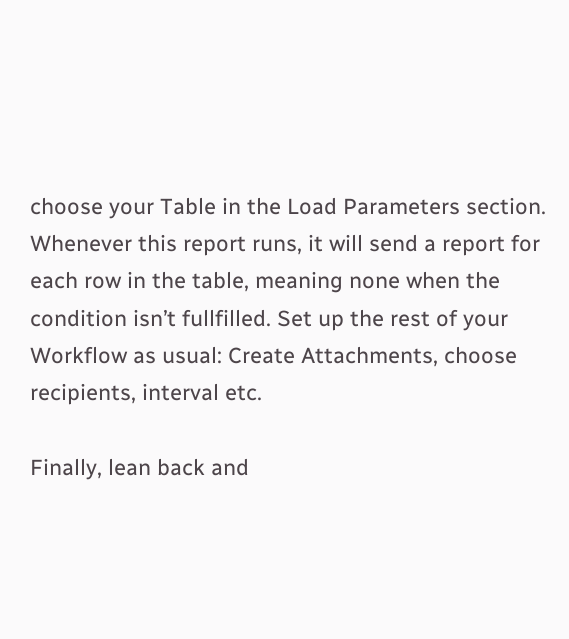choose your Table in the Load Parameters section. Whenever this report runs, it will send a report for each row in the table, meaning none when the condition isn’t fullfilled. Set up the rest of your Workflow as usual: Create Attachments, choose recipients, interval etc.

Finally, lean back and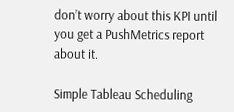don’t worry about this KPI until you get a PushMetrics report about it.

Simple Tableau Scheduling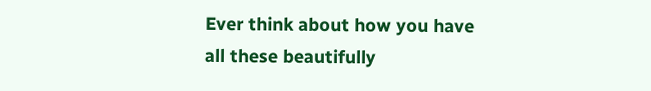Ever think about how you have all these beautifully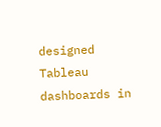designed Tableau dashboards in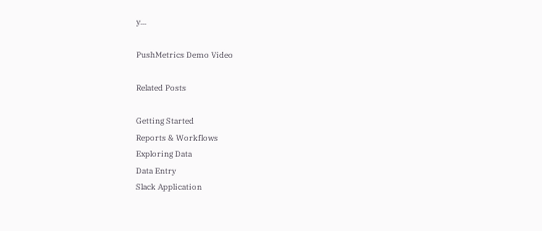y...

PushMetrics Demo Video

Related Posts

Getting Started
Reports & Workflows
Exploring Data
Data Entry
Slack Application